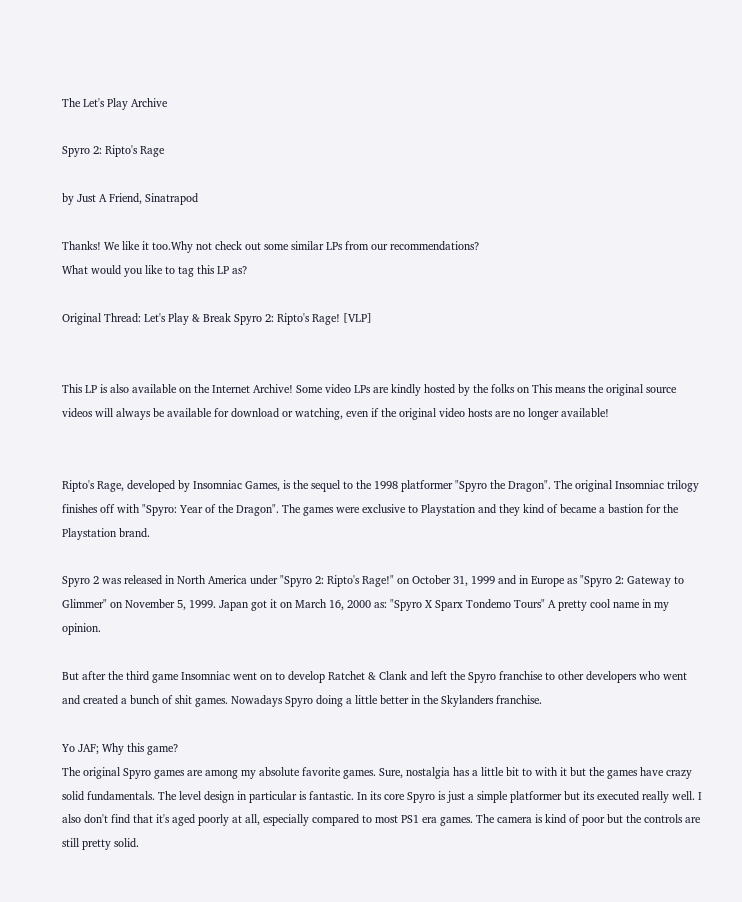The Let's Play Archive

Spyro 2: Ripto's Rage

by Just A Friend, Sinatrapod

Thanks! We like it too.Why not check out some similar LPs from our recommendations?
What would you like to tag this LP as?

Original Thread: Let's Play & Break Spyro 2: Ripto's Rage! [VLP]


This LP is also available on the Internet Archive! Some video LPs are kindly hosted by the folks on This means the original source videos will always be available for download or watching, even if the original video hosts are no longer available!


Ripto's Rage, developed by Insomniac Games, is the sequel to the 1998 platformer "Spyro the Dragon". The original Insomniac trilogy finishes off with "Spyro: Year of the Dragon". The games were exclusive to Playstation and they kind of became a bastion for the Playstation brand.

Spyro 2 was released in North America under "Spyro 2: Ripto's Rage!" on October 31, 1999 and in Europe as "Spyro 2: Gateway to Glimmer" on November 5, 1999. Japan got it on March 16, 2000 as: "Spyro X Sparx Tondemo Tours" A pretty cool name in my opinion.

But after the third game Insomniac went on to develop Ratchet & Clank and left the Spyro franchise to other developers who went and created a bunch of shit games. Nowadays Spyro doing a little better in the Skylanders franchise.

Yo JAF; Why this game?
The original Spyro games are among my absolute favorite games. Sure, nostalgia has a little bit to with it but the games have crazy solid fundamentals. The level design in particular is fantastic. In its core Spyro is just a simple platformer but its executed really well. I also don't find that it's aged poorly at all, especially compared to most PS1 era games. The camera is kind of poor but the controls are still pretty solid.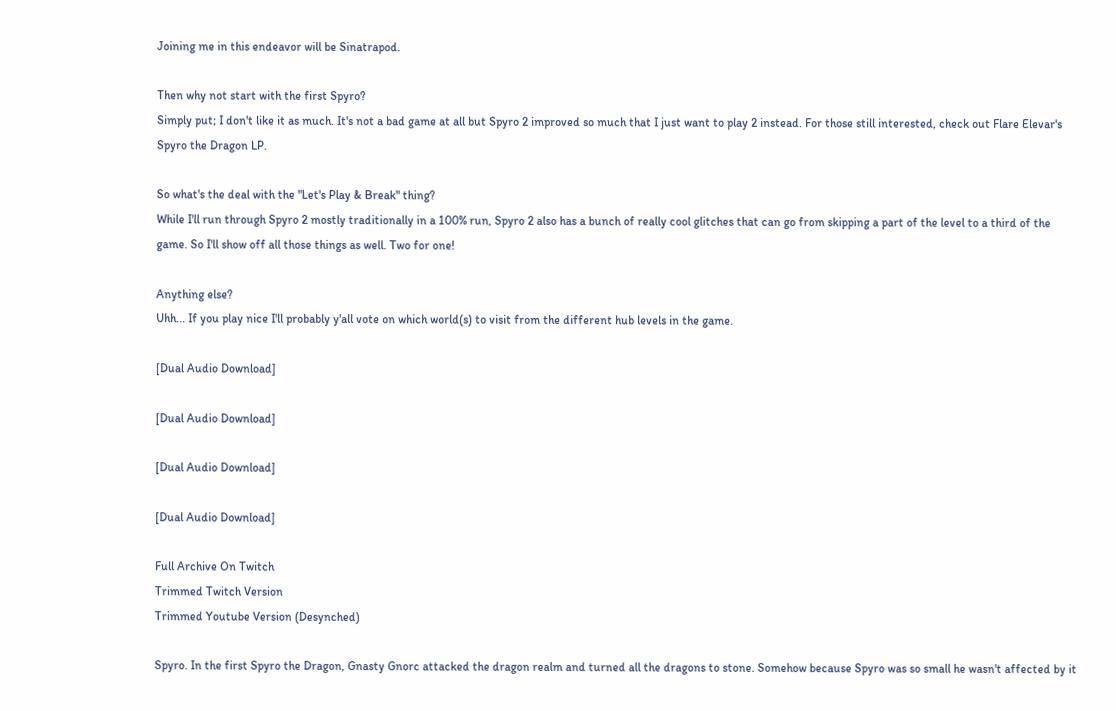Joining me in this endeavor will be Sinatrapod.

Then why not start with the first Spyro?
Simply put; I don't like it as much. It's not a bad game at all but Spyro 2 improved so much that I just want to play 2 instead. For those still interested, check out Flare Elevar's Spyro the Dragon LP.

So what's the deal with the "Let's Play & Break" thing?
While I'll run through Spyro 2 mostly traditionally in a 100% run, Spyro 2 also has a bunch of really cool glitches that can go from skipping a part of the level to a third of the game. So I'll show off all those things as well. Two for one!

Anything else?
Uhh... If you play nice I'll probably y'all vote on which world(s) to visit from the different hub levels in the game.

[Dual Audio Download]

[Dual Audio Download]

[Dual Audio Download]

[Dual Audio Download]

Full Archive On Twitch
Trimmed Twitch Version
Trimmed Youtube Version (Desynched)

Spyro. In the first Spyro the Dragon, Gnasty Gnorc attacked the dragon realm and turned all the dragons to stone. Somehow because Spyro was so small he wasn't affected by it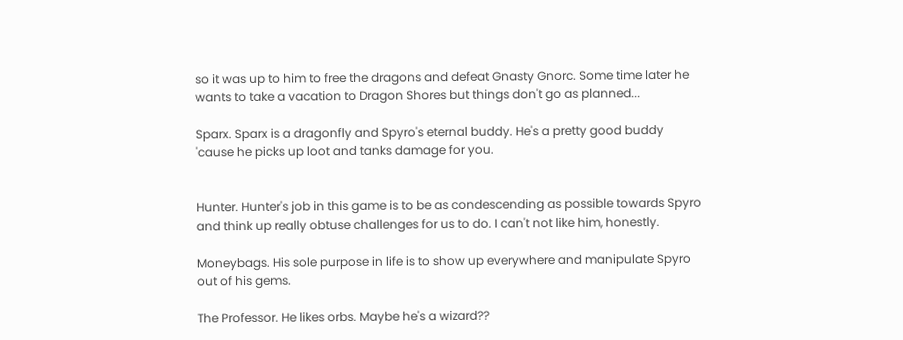so it was up to him to free the dragons and defeat Gnasty Gnorc. Some time later he wants to take a vacation to Dragon Shores but things don't go as planned...

Sparx. Sparx is a dragonfly and Spyro's eternal buddy. He's a pretty good buddy 'cause he picks up loot and tanks damage for you.


Hunter. Hunter's job in this game is to be as condescending as possible towards Spyro and think up really obtuse challenges for us to do. I can't not like him, honestly.

Moneybags. His sole purpose in life is to show up everywhere and manipulate Spyro out of his gems.

The Professor. He likes orbs. Maybe he's a wizard??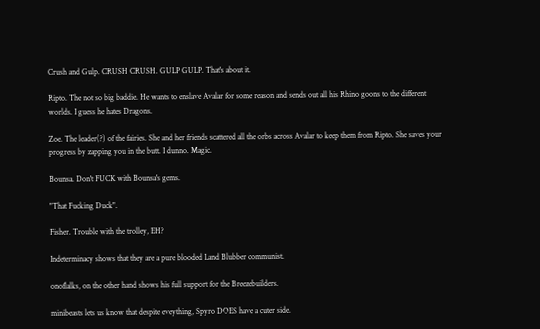Crush and Gulp. CRUSH CRUSH. GULP GULP. That's about it.

Ripto. The not so big baddie. He wants to enslave Avalar for some reason and sends out all his Rhino goons to the different worlds. I guess he hates Dragons.

Zoe. The leader(?) of the fairies. She and her friends scattered all the orbs across Avalar to keep them from Ripto. She saves your progress by zapping you in the butt. I dunno. Magic.

Bounsa. Don't FUCK with Bounsa's gems.

"That Fucking Duck".

Fisher. Trouble with the trolley, EH?

Indeterminacy shows that they are a pure blooded Land Blubber communist.

onoflalks, on the other hand shows his full support for the Breezebuilders.

minibeasts lets us know that despite eveything, Spyro DOES have a cuter side.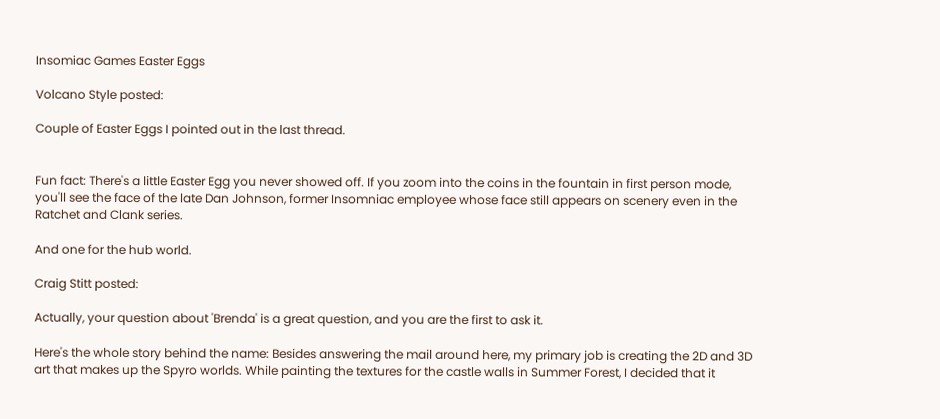Insomiac Games Easter Eggs

Volcano Style posted:

Couple of Easter Eggs I pointed out in the last thread.


Fun fact: There's a little Easter Egg you never showed off. If you zoom into the coins in the fountain in first person mode, you'll see the face of the late Dan Johnson, former Insomniac employee whose face still appears on scenery even in the Ratchet and Clank series.

And one for the hub world.

Craig Stitt posted:

Actually, your question about 'Brenda' is a great question, and you are the first to ask it.

Here's the whole story behind the name: Besides answering the mail around here, my primary job is creating the 2D and 3D art that makes up the Spyro worlds. While painting the textures for the castle walls in Summer Forest, I decided that it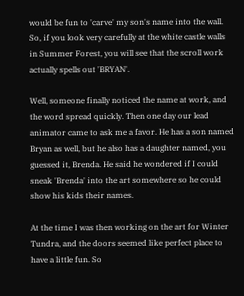would be fun to 'carve' my son's name into the wall. So, if you look very carefully at the white castle walls in Summer Forest, you will see that the scroll work actually spells out 'BRYAN'.

Well, someone finally noticed the name at work, and the word spread quickly. Then one day our lead animator came to ask me a favor. He has a son named Bryan as well, but he also has a daughter named, you guessed it, Brenda. He said he wondered if I could sneak 'Brenda' into the art somewhere so he could show his kids their names.

At the time I was then working on the art for Winter Tundra, and the doors seemed like perfect place to have a little fun. So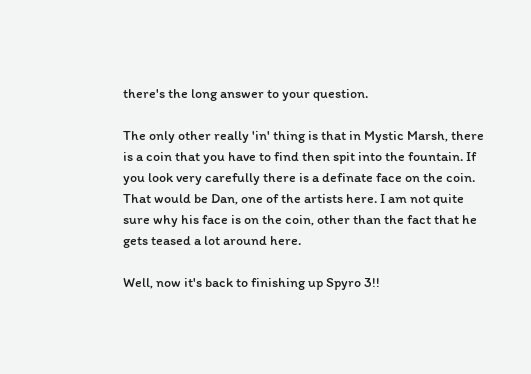there's the long answer to your question.

The only other really 'in' thing is that in Mystic Marsh, there is a coin that you have to find then spit into the fountain. If you look very carefully there is a definate face on the coin. That would be Dan, one of the artists here. I am not quite sure why his face is on the coin, other than the fact that he gets teased a lot around here.

Well, now it's back to finishing up Spyro 3!!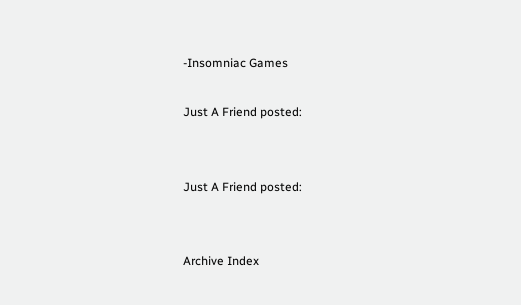-Insomniac Games

Just A Friend posted:


Just A Friend posted:


Archive Index